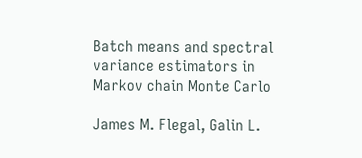Batch means and spectral variance estimators in Markov chain Monte Carlo

James M. Flegal, Galin L.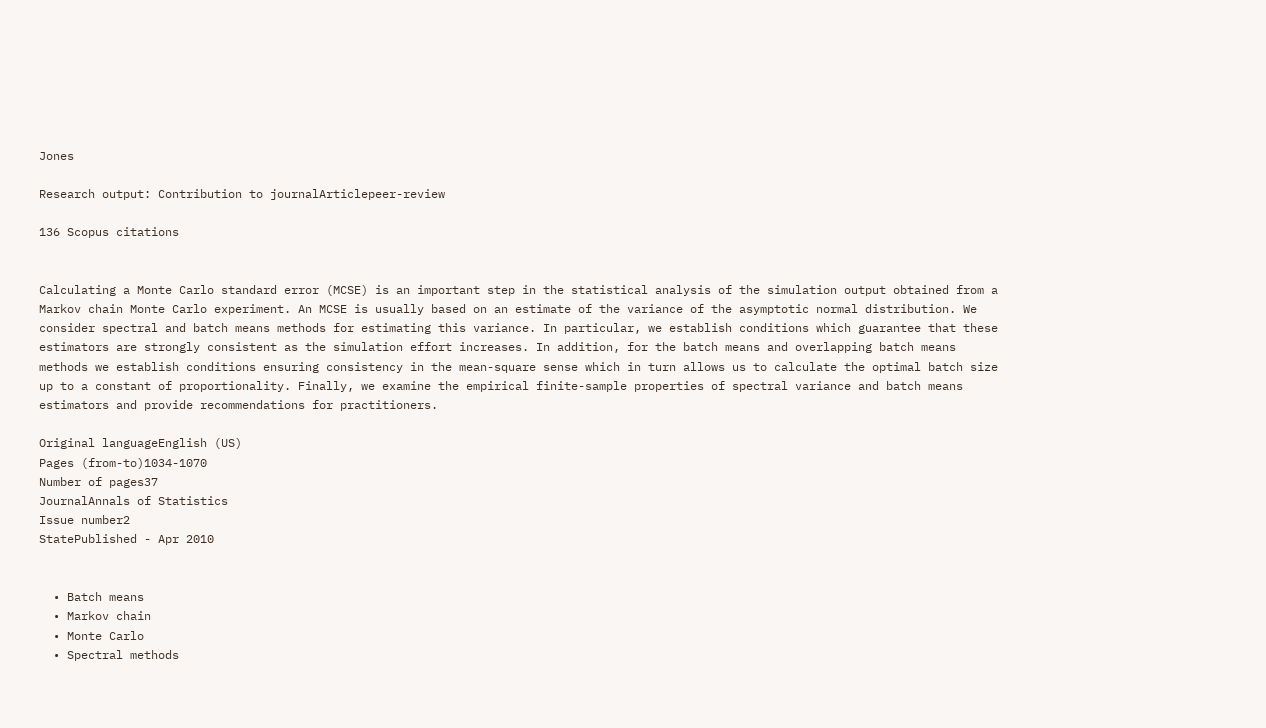Jones

Research output: Contribution to journalArticlepeer-review

136 Scopus citations


Calculating a Monte Carlo standard error (MCSE) is an important step in the statistical analysis of the simulation output obtained from a Markov chain Monte Carlo experiment. An MCSE is usually based on an estimate of the variance of the asymptotic normal distribution. We consider spectral and batch means methods for estimating this variance. In particular, we establish conditions which guarantee that these estimators are strongly consistent as the simulation effort increases. In addition, for the batch means and overlapping batch means methods we establish conditions ensuring consistency in the mean-square sense which in turn allows us to calculate the optimal batch size up to a constant of proportionality. Finally, we examine the empirical finite-sample properties of spectral variance and batch means estimators and provide recommendations for practitioners.

Original languageEnglish (US)
Pages (from-to)1034-1070
Number of pages37
JournalAnnals of Statistics
Issue number2
StatePublished - Apr 2010


  • Batch means
  • Markov chain
  • Monte Carlo
  • Spectral methods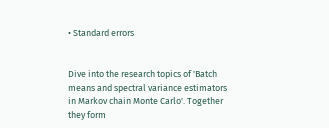• Standard errors


Dive into the research topics of 'Batch means and spectral variance estimators in Markov chain Monte Carlo'. Together they form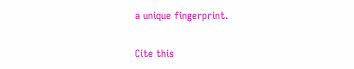a unique fingerprint.

Cite this